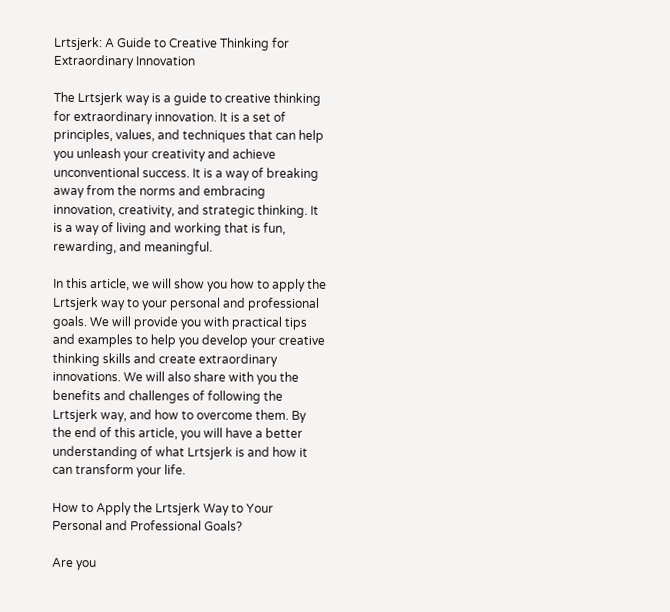Lrtsjerk: A Guide to Creative Thinking for Extraordinary Innovation

The Lrtsjerk way is a guide to creative thinking for extraordinary innovation. It is a set of principles, values, and techniques that can help you unleash your creativity and achieve unconventional success. It is a way of breaking away from the norms and embracing innovation, creativity, and strategic thinking. It is a way of living and working that is fun, rewarding, and meaningful.

In this article, we will show you how to apply the Lrtsjerk way to your personal and professional goals. We will provide you with practical tips and examples to help you develop your creative thinking skills and create extraordinary innovations. We will also share with you the benefits and challenges of following the Lrtsjerk way, and how to overcome them. By the end of this article, you will have a better understanding of what Lrtsjerk is and how it can transform your life.

How to Apply the Lrtsjerk Way to Your Personal and Professional Goals?

Are you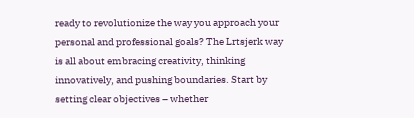ready to revolutionize the way you approach your personal and professional goals? The Lrtsjerk way is all about embracing creativity, thinking innovatively, and pushing boundaries. Start by setting clear objectives – whether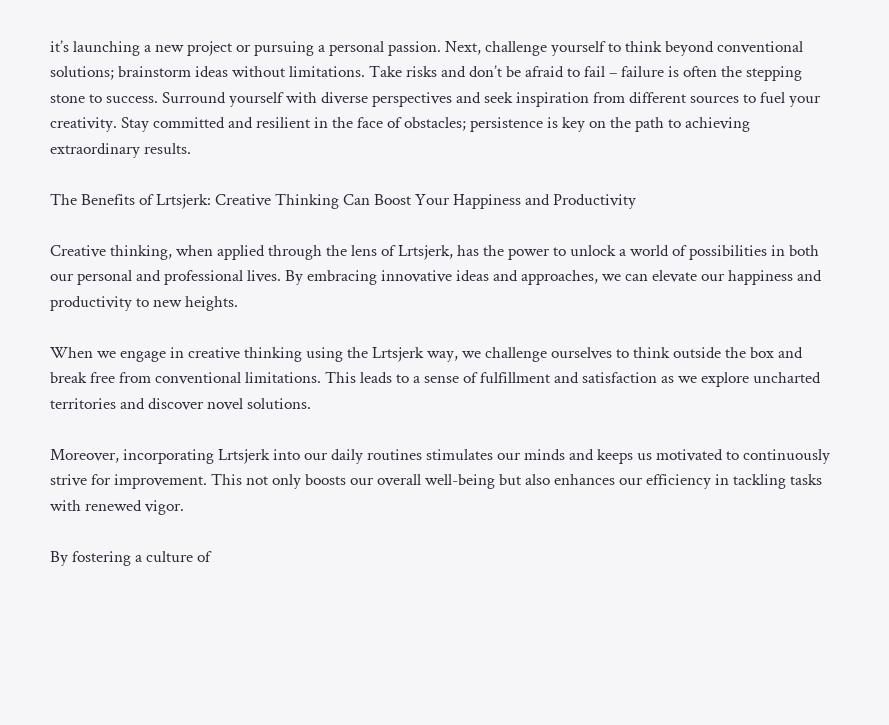it’s launching a new project or pursuing a personal passion. Next, challenge yourself to think beyond conventional solutions; brainstorm ideas without limitations. Take risks and don’t be afraid to fail – failure is often the stepping stone to success. Surround yourself with diverse perspectives and seek inspiration from different sources to fuel your creativity. Stay committed and resilient in the face of obstacles; persistence is key on the path to achieving extraordinary results.

The Benefits of Lrtsjerk: Creative Thinking Can Boost Your Happiness and Productivity

Creative thinking, when applied through the lens of Lrtsjerk, has the power to unlock a world of possibilities in both our personal and professional lives. By embracing innovative ideas and approaches, we can elevate our happiness and productivity to new heights.

When we engage in creative thinking using the Lrtsjerk way, we challenge ourselves to think outside the box and break free from conventional limitations. This leads to a sense of fulfillment and satisfaction as we explore uncharted territories and discover novel solutions.

Moreover, incorporating Lrtsjerk into our daily routines stimulates our minds and keeps us motivated to continuously strive for improvement. This not only boosts our overall well-being but also enhances our efficiency in tackling tasks with renewed vigor.

By fostering a culture of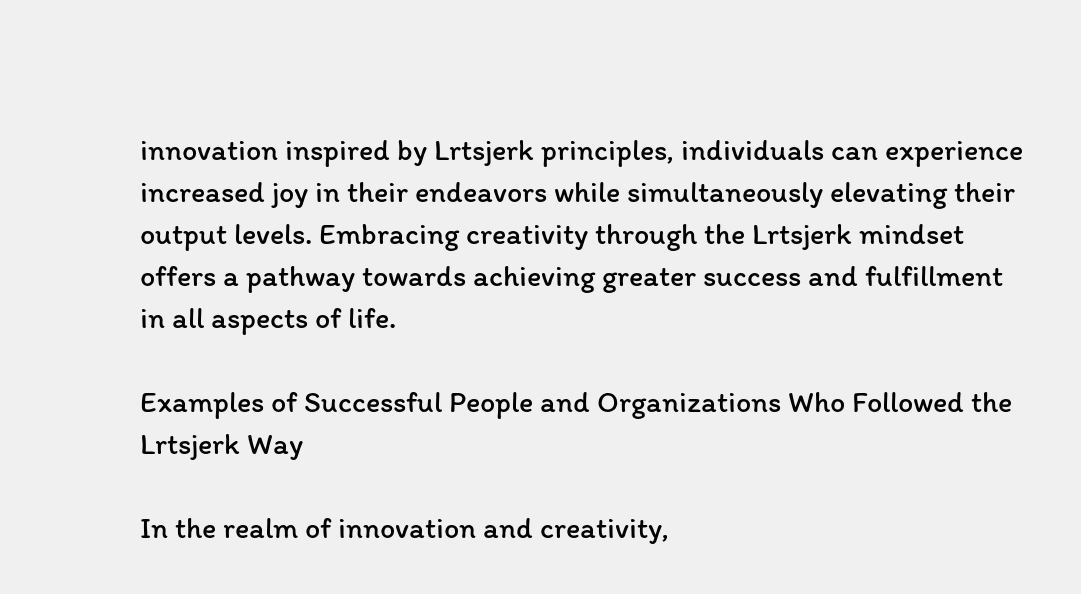innovation inspired by Lrtsjerk principles, individuals can experience increased joy in their endeavors while simultaneously elevating their output levels. Embracing creativity through the Lrtsjerk mindset offers a pathway towards achieving greater success and fulfillment in all aspects of life.

Examples of Successful People and Organizations Who Followed the Lrtsjerk Way

In the realm of innovation and creativity,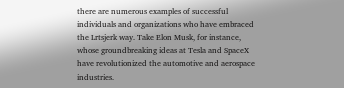there are numerous examples of successful individuals and organizations who have embraced the Lrtsjerk way. Take Elon Musk, for instance, whose groundbreaking ideas at Tesla and SpaceX have revolutionized the automotive and aerospace industries.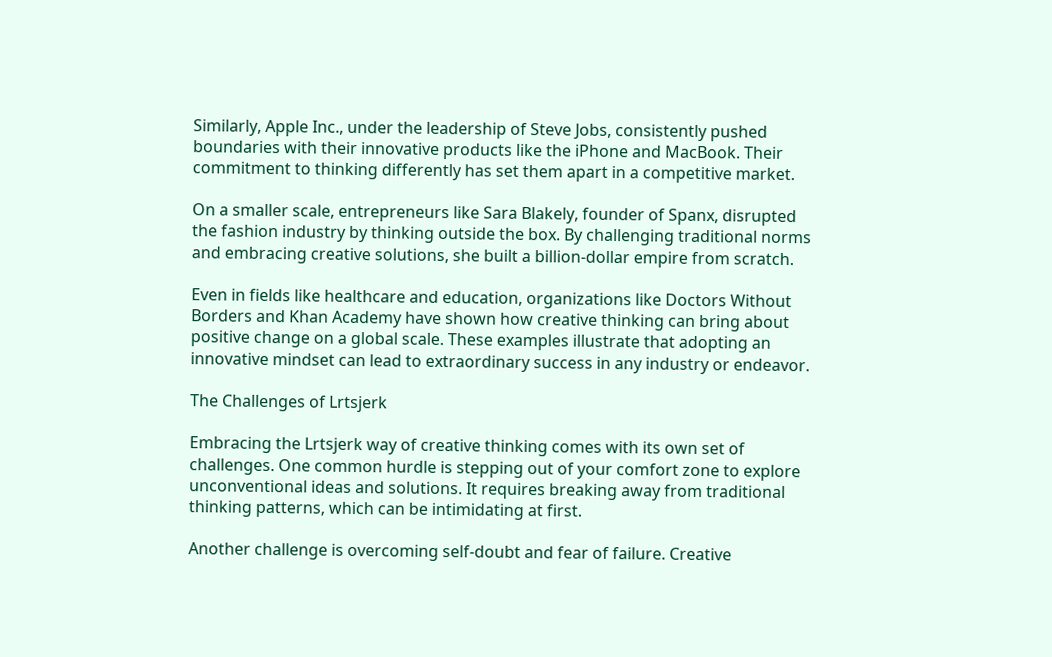Similarly, Apple Inc., under the leadership of Steve Jobs, consistently pushed boundaries with their innovative products like the iPhone and MacBook. Their commitment to thinking differently has set them apart in a competitive market.

On a smaller scale, entrepreneurs like Sara Blakely, founder of Spanx, disrupted the fashion industry by thinking outside the box. By challenging traditional norms and embracing creative solutions, she built a billion-dollar empire from scratch.

Even in fields like healthcare and education, organizations like Doctors Without Borders and Khan Academy have shown how creative thinking can bring about positive change on a global scale. These examples illustrate that adopting an innovative mindset can lead to extraordinary success in any industry or endeavor.

The Challenges of Lrtsjerk

Embracing the Lrtsjerk way of creative thinking comes with its own set of challenges. One common hurdle is stepping out of your comfort zone to explore unconventional ideas and solutions. It requires breaking away from traditional thinking patterns, which can be intimidating at first.

Another challenge is overcoming self-doubt and fear of failure. Creative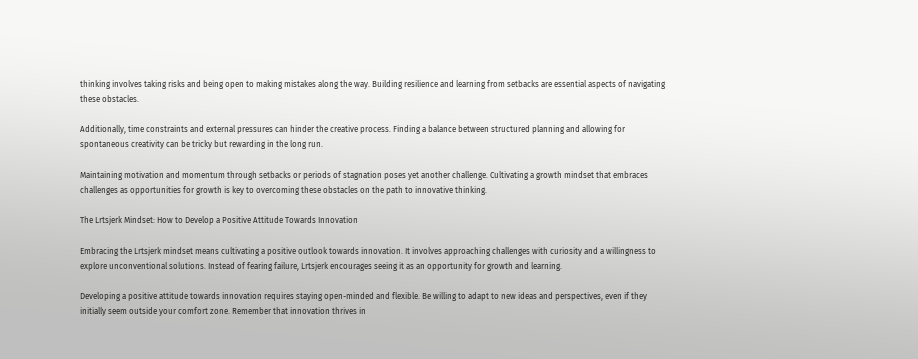thinking involves taking risks and being open to making mistakes along the way. Building resilience and learning from setbacks are essential aspects of navigating these obstacles.

Additionally, time constraints and external pressures can hinder the creative process. Finding a balance between structured planning and allowing for spontaneous creativity can be tricky but rewarding in the long run.

Maintaining motivation and momentum through setbacks or periods of stagnation poses yet another challenge. Cultivating a growth mindset that embraces challenges as opportunities for growth is key to overcoming these obstacles on the path to innovative thinking.

The Lrtsjerk Mindset: How to Develop a Positive Attitude Towards Innovation

Embracing the Lrtsjerk mindset means cultivating a positive outlook towards innovation. It involves approaching challenges with curiosity and a willingness to explore unconventional solutions. Instead of fearing failure, Lrtsjerk encourages seeing it as an opportunity for growth and learning.

Developing a positive attitude towards innovation requires staying open-minded and flexible. Be willing to adapt to new ideas and perspectives, even if they initially seem outside your comfort zone. Remember that innovation thrives in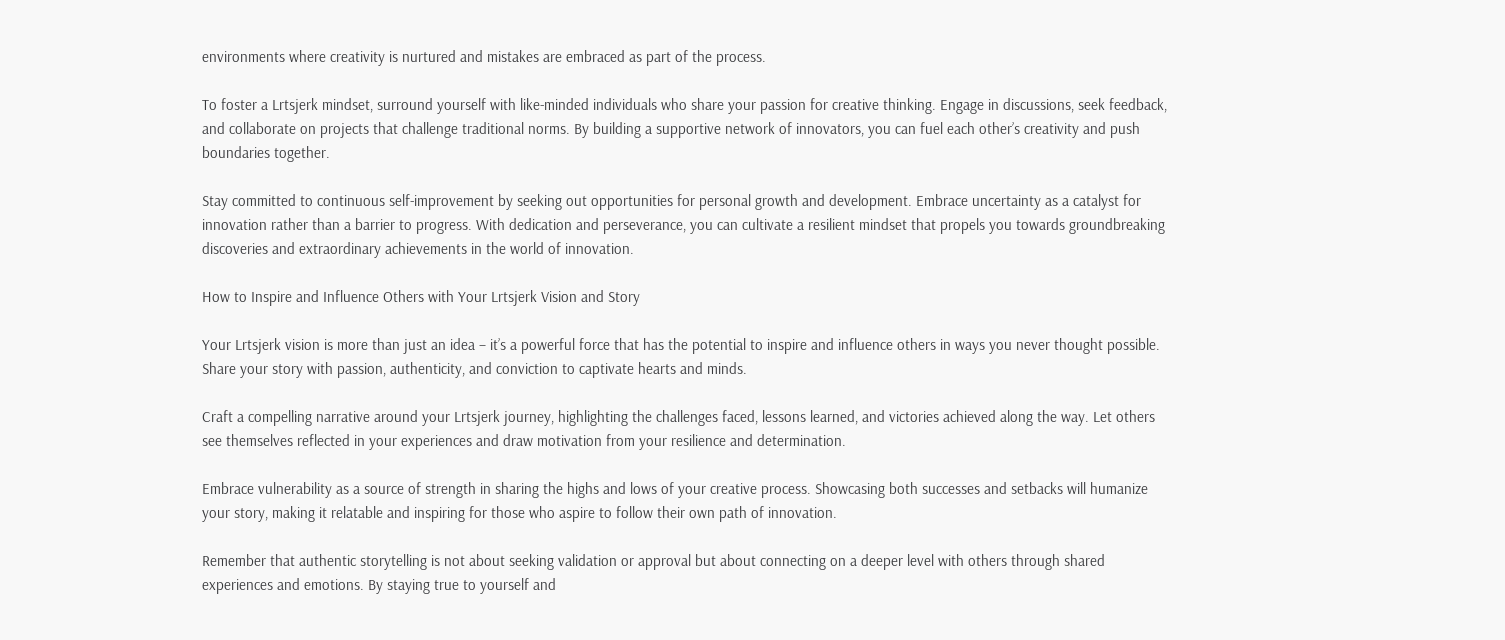environments where creativity is nurtured and mistakes are embraced as part of the process.

To foster a Lrtsjerk mindset, surround yourself with like-minded individuals who share your passion for creative thinking. Engage in discussions, seek feedback, and collaborate on projects that challenge traditional norms. By building a supportive network of innovators, you can fuel each other’s creativity and push boundaries together.

Stay committed to continuous self-improvement by seeking out opportunities for personal growth and development. Embrace uncertainty as a catalyst for innovation rather than a barrier to progress. With dedication and perseverance, you can cultivate a resilient mindset that propels you towards groundbreaking discoveries and extraordinary achievements in the world of innovation.

How to Inspire and Influence Others with Your Lrtsjerk Vision and Story

Your Lrtsjerk vision is more than just an idea – it’s a powerful force that has the potential to inspire and influence others in ways you never thought possible. Share your story with passion, authenticity, and conviction to captivate hearts and minds.

Craft a compelling narrative around your Lrtsjerk journey, highlighting the challenges faced, lessons learned, and victories achieved along the way. Let others see themselves reflected in your experiences and draw motivation from your resilience and determination.

Embrace vulnerability as a source of strength in sharing the highs and lows of your creative process. Showcasing both successes and setbacks will humanize your story, making it relatable and inspiring for those who aspire to follow their own path of innovation.

Remember that authentic storytelling is not about seeking validation or approval but about connecting on a deeper level with others through shared experiences and emotions. By staying true to yourself and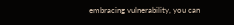embracing vulnerability, you can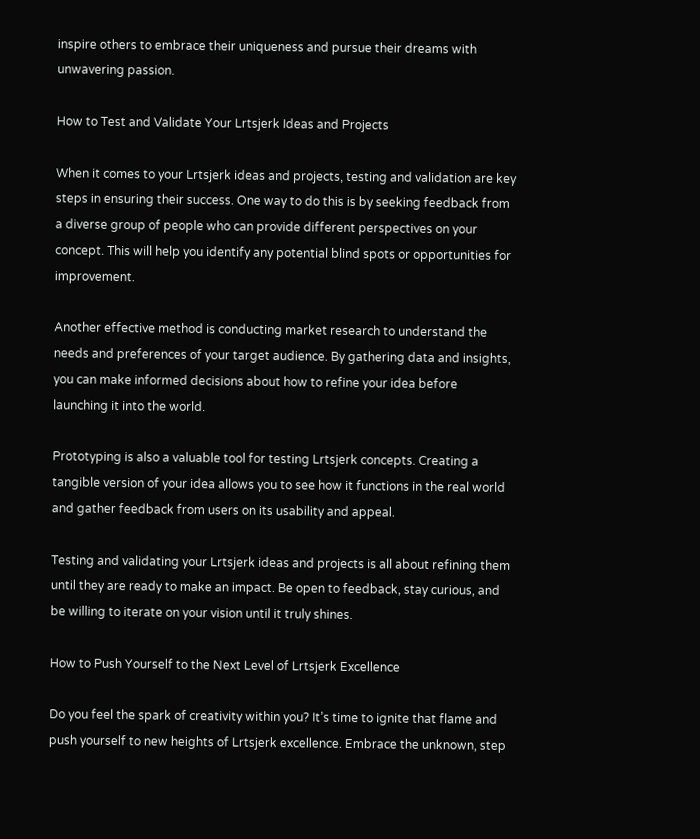inspire others to embrace their uniqueness and pursue their dreams with unwavering passion.

How to Test and Validate Your Lrtsjerk Ideas and Projects

When it comes to your Lrtsjerk ideas and projects, testing and validation are key steps in ensuring their success. One way to do this is by seeking feedback from a diverse group of people who can provide different perspectives on your concept. This will help you identify any potential blind spots or opportunities for improvement.

Another effective method is conducting market research to understand the needs and preferences of your target audience. By gathering data and insights, you can make informed decisions about how to refine your idea before launching it into the world.

Prototyping is also a valuable tool for testing Lrtsjerk concepts. Creating a tangible version of your idea allows you to see how it functions in the real world and gather feedback from users on its usability and appeal.

Testing and validating your Lrtsjerk ideas and projects is all about refining them until they are ready to make an impact. Be open to feedback, stay curious, and be willing to iterate on your vision until it truly shines.

How to Push Yourself to the Next Level of Lrtsjerk Excellence

Do you feel the spark of creativity within you? It’s time to ignite that flame and push yourself to new heights of Lrtsjerk excellence. Embrace the unknown, step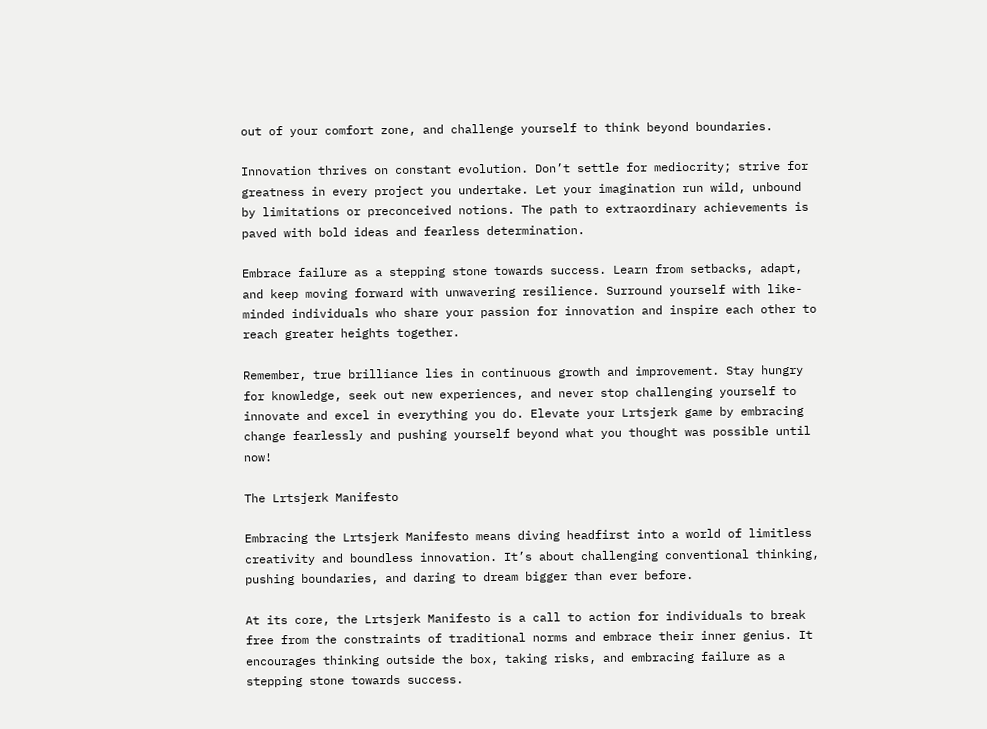out of your comfort zone, and challenge yourself to think beyond boundaries.

Innovation thrives on constant evolution. Don’t settle for mediocrity; strive for greatness in every project you undertake. Let your imagination run wild, unbound by limitations or preconceived notions. The path to extraordinary achievements is paved with bold ideas and fearless determination.

Embrace failure as a stepping stone towards success. Learn from setbacks, adapt, and keep moving forward with unwavering resilience. Surround yourself with like-minded individuals who share your passion for innovation and inspire each other to reach greater heights together.

Remember, true brilliance lies in continuous growth and improvement. Stay hungry for knowledge, seek out new experiences, and never stop challenging yourself to innovate and excel in everything you do. Elevate your Lrtsjerk game by embracing change fearlessly and pushing yourself beyond what you thought was possible until now!

The Lrtsjerk Manifesto

Embracing the Lrtsjerk Manifesto means diving headfirst into a world of limitless creativity and boundless innovation. It’s about challenging conventional thinking, pushing boundaries, and daring to dream bigger than ever before.

At its core, the Lrtsjerk Manifesto is a call to action for individuals to break free from the constraints of traditional norms and embrace their inner genius. It encourages thinking outside the box, taking risks, and embracing failure as a stepping stone towards success.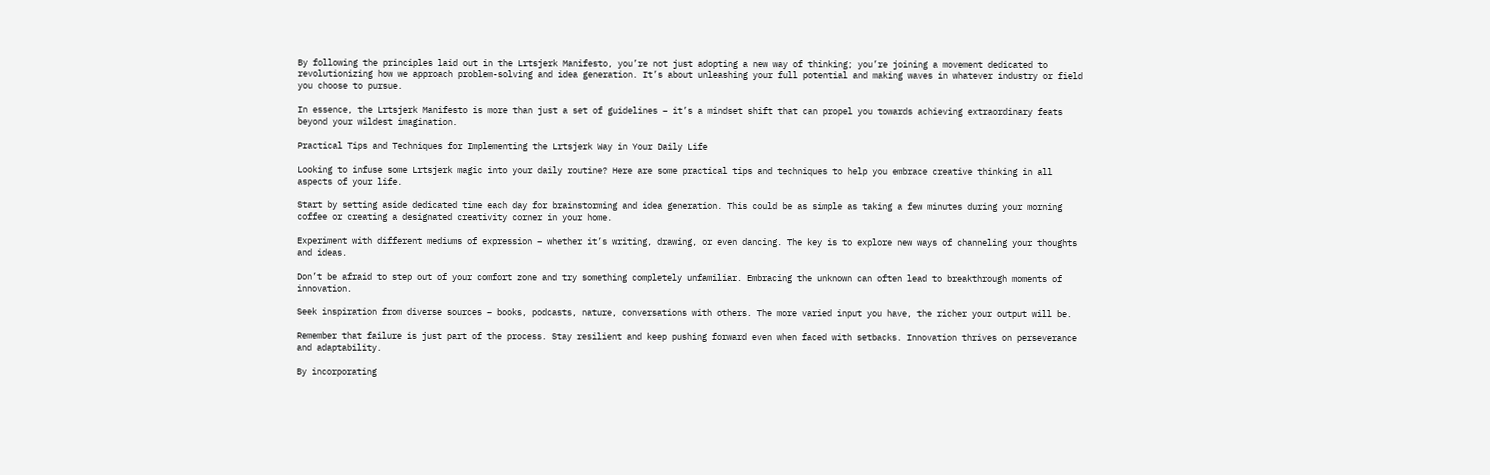By following the principles laid out in the Lrtsjerk Manifesto, you’re not just adopting a new way of thinking; you’re joining a movement dedicated to revolutionizing how we approach problem-solving and idea generation. It’s about unleashing your full potential and making waves in whatever industry or field you choose to pursue.

In essence, the Lrtsjerk Manifesto is more than just a set of guidelines – it’s a mindset shift that can propel you towards achieving extraordinary feats beyond your wildest imagination.

Practical Tips and Techniques for Implementing the Lrtsjerk Way in Your Daily Life

Looking to infuse some Lrtsjerk magic into your daily routine? Here are some practical tips and techniques to help you embrace creative thinking in all aspects of your life.

Start by setting aside dedicated time each day for brainstorming and idea generation. This could be as simple as taking a few minutes during your morning coffee or creating a designated creativity corner in your home.

Experiment with different mediums of expression – whether it’s writing, drawing, or even dancing. The key is to explore new ways of channeling your thoughts and ideas.

Don’t be afraid to step out of your comfort zone and try something completely unfamiliar. Embracing the unknown can often lead to breakthrough moments of innovation.

Seek inspiration from diverse sources – books, podcasts, nature, conversations with others. The more varied input you have, the richer your output will be.

Remember that failure is just part of the process. Stay resilient and keep pushing forward even when faced with setbacks. Innovation thrives on perseverance and adaptability.

By incorporating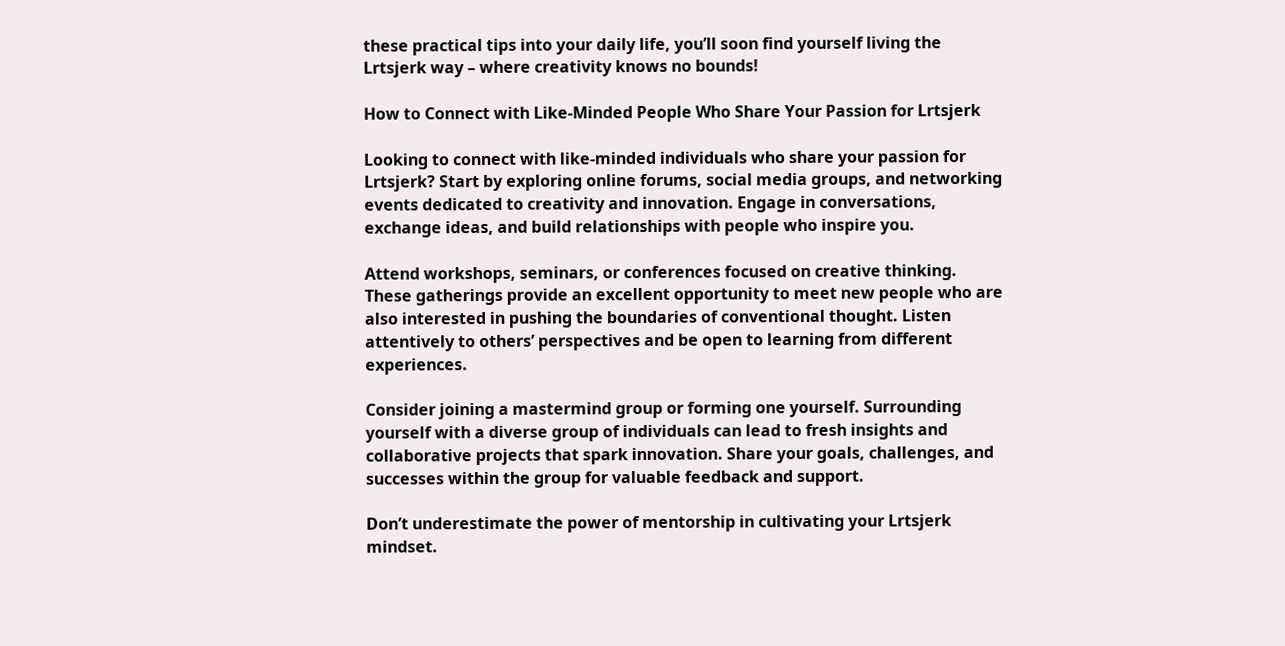these practical tips into your daily life, you’ll soon find yourself living the Lrtsjerk way – where creativity knows no bounds!

How to Connect with Like-Minded People Who Share Your Passion for Lrtsjerk

Looking to connect with like-minded individuals who share your passion for Lrtsjerk? Start by exploring online forums, social media groups, and networking events dedicated to creativity and innovation. Engage in conversations, exchange ideas, and build relationships with people who inspire you.

Attend workshops, seminars, or conferences focused on creative thinking. These gatherings provide an excellent opportunity to meet new people who are also interested in pushing the boundaries of conventional thought. Listen attentively to others’ perspectives and be open to learning from different experiences.

Consider joining a mastermind group or forming one yourself. Surrounding yourself with a diverse group of individuals can lead to fresh insights and collaborative projects that spark innovation. Share your goals, challenges, and successes within the group for valuable feedback and support.

Don’t underestimate the power of mentorship in cultivating your Lrtsjerk mindset.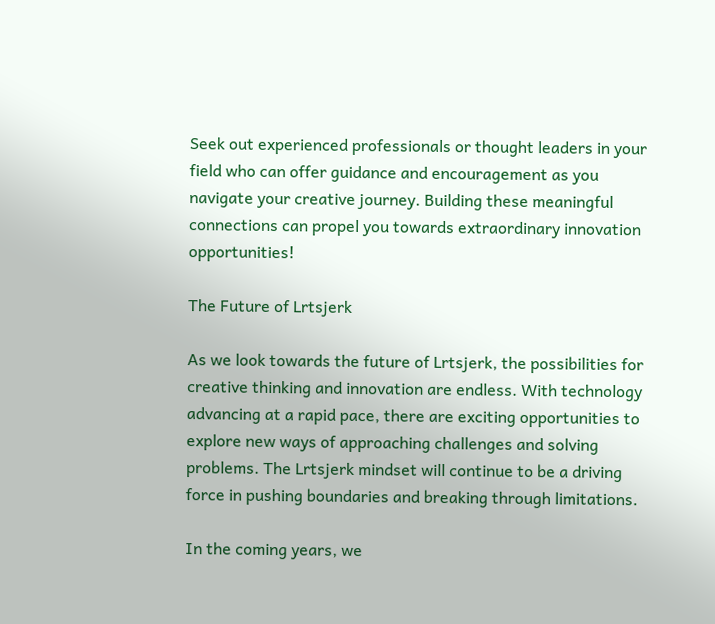Seek out experienced professionals or thought leaders in your field who can offer guidance and encouragement as you navigate your creative journey. Building these meaningful connections can propel you towards extraordinary innovation opportunities!

The Future of Lrtsjerk

As we look towards the future of Lrtsjerk, the possibilities for creative thinking and innovation are endless. With technology advancing at a rapid pace, there are exciting opportunities to explore new ways of approaching challenges and solving problems. The Lrtsjerk mindset will continue to be a driving force in pushing boundaries and breaking through limitations.

In the coming years, we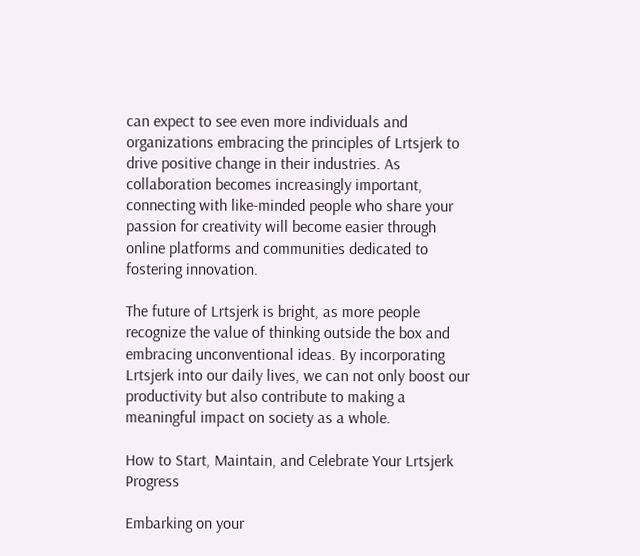can expect to see even more individuals and organizations embracing the principles of Lrtsjerk to drive positive change in their industries. As collaboration becomes increasingly important, connecting with like-minded people who share your passion for creativity will become easier through online platforms and communities dedicated to fostering innovation.

The future of Lrtsjerk is bright, as more people recognize the value of thinking outside the box and embracing unconventional ideas. By incorporating Lrtsjerk into our daily lives, we can not only boost our productivity but also contribute to making a meaningful impact on society as a whole.

How to Start, Maintain, and Celebrate Your Lrtsjerk Progress

Embarking on your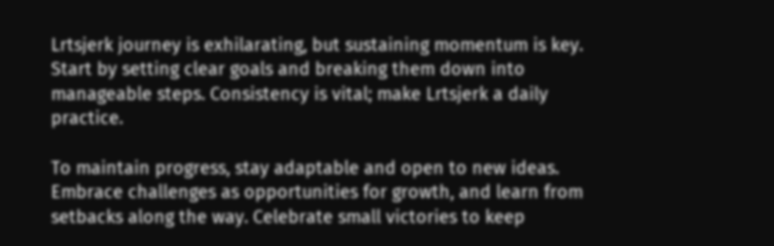Lrtsjerk journey is exhilarating, but sustaining momentum is key. Start by setting clear goals and breaking them down into manageable steps. Consistency is vital; make Lrtsjerk a daily practice.

To maintain progress, stay adaptable and open to new ideas. Embrace challenges as opportunities for growth, and learn from setbacks along the way. Celebrate small victories to keep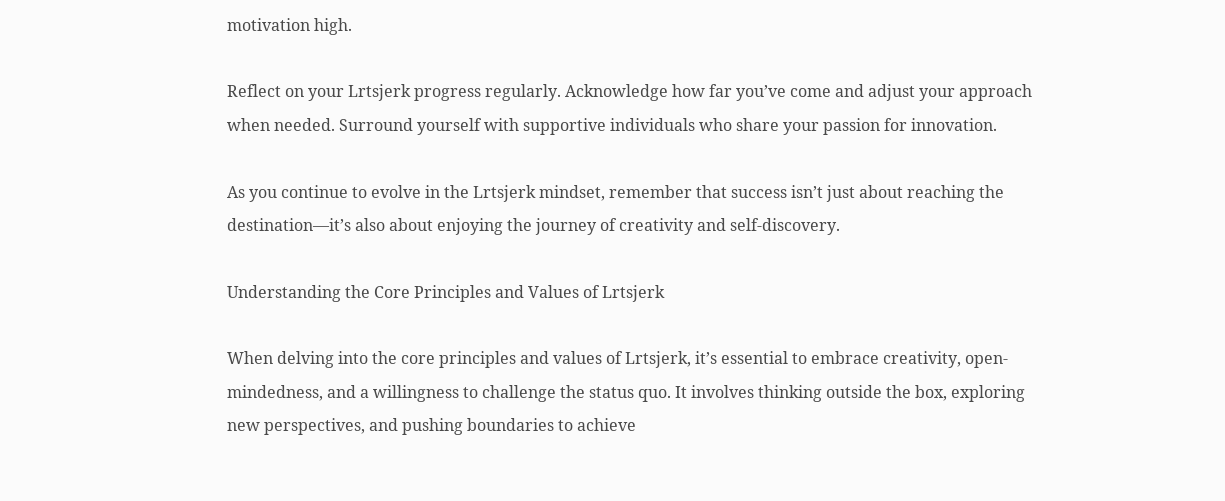motivation high.

Reflect on your Lrtsjerk progress regularly. Acknowledge how far you’ve come and adjust your approach when needed. Surround yourself with supportive individuals who share your passion for innovation.

As you continue to evolve in the Lrtsjerk mindset, remember that success isn’t just about reaching the destination—it’s also about enjoying the journey of creativity and self-discovery.

Understanding the Core Principles and Values of Lrtsjerk

When delving into the core principles and values of Lrtsjerk, it’s essential to embrace creativity, open-mindedness, and a willingness to challenge the status quo. It involves thinking outside the box, exploring new perspectives, and pushing boundaries to achieve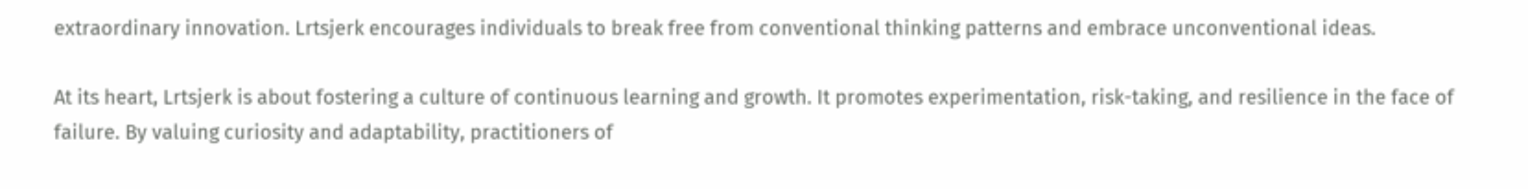extraordinary innovation. Lrtsjerk encourages individuals to break free from conventional thinking patterns and embrace unconventional ideas.

At its heart, Lrtsjerk is about fostering a culture of continuous learning and growth. It promotes experimentation, risk-taking, and resilience in the face of failure. By valuing curiosity and adaptability, practitioners of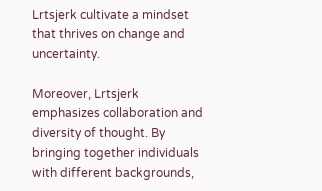Lrtsjerk cultivate a mindset that thrives on change and uncertainty.

Moreover, Lrtsjerk emphasizes collaboration and diversity of thought. By bringing together individuals with different backgrounds,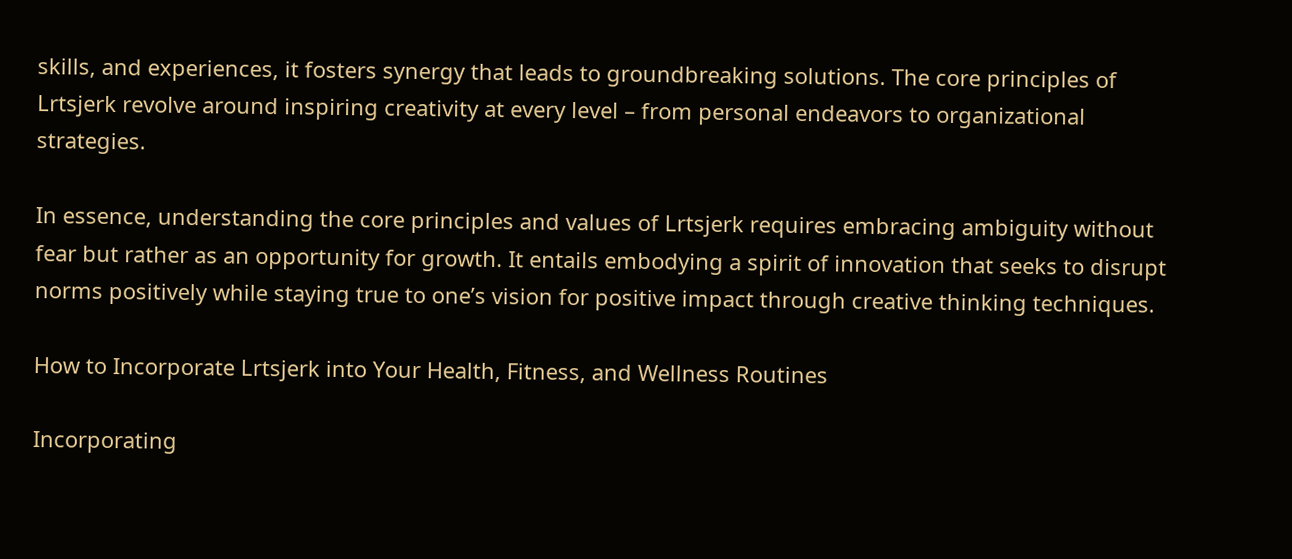skills, and experiences, it fosters synergy that leads to groundbreaking solutions. The core principles of Lrtsjerk revolve around inspiring creativity at every level – from personal endeavors to organizational strategies.

In essence, understanding the core principles and values of Lrtsjerk requires embracing ambiguity without fear but rather as an opportunity for growth. It entails embodying a spirit of innovation that seeks to disrupt norms positively while staying true to one’s vision for positive impact through creative thinking techniques.

How to Incorporate Lrtsjerk into Your Health, Fitness, and Wellness Routines

Incorporating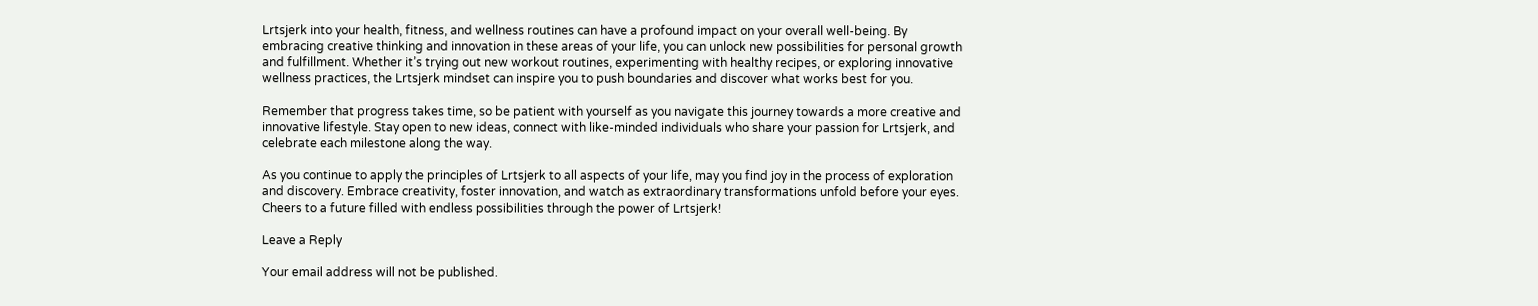Lrtsjerk into your health, fitness, and wellness routines can have a profound impact on your overall well-being. By embracing creative thinking and innovation in these areas of your life, you can unlock new possibilities for personal growth and fulfillment. Whether it’s trying out new workout routines, experimenting with healthy recipes, or exploring innovative wellness practices, the Lrtsjerk mindset can inspire you to push boundaries and discover what works best for you.

Remember that progress takes time, so be patient with yourself as you navigate this journey towards a more creative and innovative lifestyle. Stay open to new ideas, connect with like-minded individuals who share your passion for Lrtsjerk, and celebrate each milestone along the way.

As you continue to apply the principles of Lrtsjerk to all aspects of your life, may you find joy in the process of exploration and discovery. Embrace creativity, foster innovation, and watch as extraordinary transformations unfold before your eyes. Cheers to a future filled with endless possibilities through the power of Lrtsjerk!

Leave a Reply

Your email address will not be published.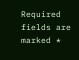Required fields are marked *